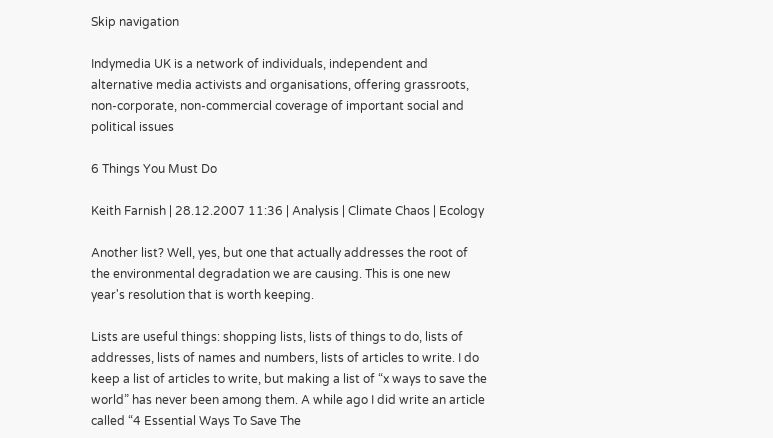Skip navigation

Indymedia UK is a network of individuals, independent and alternative media activists and organisations, offering grassroots, non-corporate, non-commercial coverage of important social and political issues

6 Things You Must Do

Keith Farnish | 28.12.2007 11:36 | Analysis | Climate Chaos | Ecology

Another list? Well, yes, but one that actually addresses the root of the environmental degradation we are causing. This is one new year's resolution that is worth keeping.

Lists are useful things: shopping lists, lists of things to do, lists of addresses, lists of names and numbers, lists of articles to write. I do keep a list of articles to write, but making a list of “x ways to save the world” has never been among them. A while ago I did write an article called “4 Essential Ways To Save The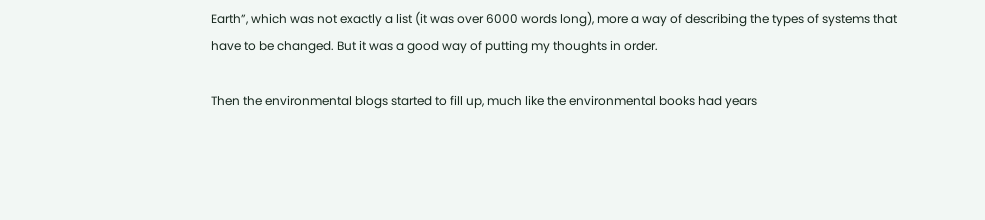Earth”, which was not exactly a list (it was over 6000 words long), more a way of describing the types of systems that have to be changed. But it was a good way of putting my thoughts in order.

Then the environmental blogs started to fill up, much like the environmental books had years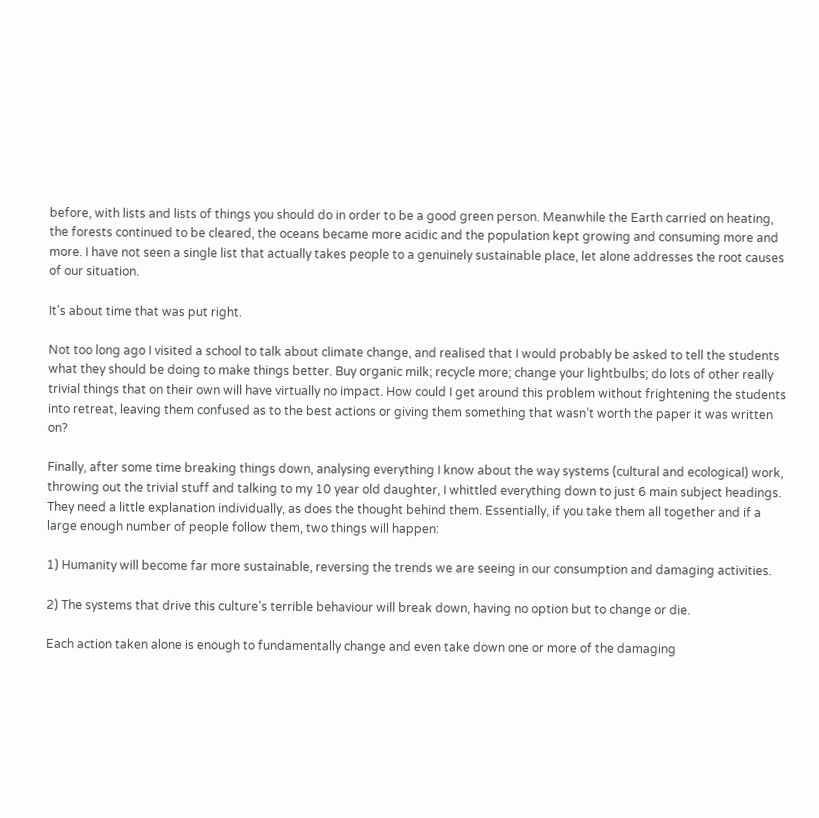before, with lists and lists of things you should do in order to be a good green person. Meanwhile the Earth carried on heating, the forests continued to be cleared, the oceans became more acidic and the population kept growing and consuming more and more. I have not seen a single list that actually takes people to a genuinely sustainable place, let alone addresses the root causes of our situation.

It’s about time that was put right.

Not too long ago I visited a school to talk about climate change, and realised that I would probably be asked to tell the students what they should be doing to make things better. Buy organic milk; recycle more; change your lightbulbs; do lots of other really trivial things that on their own will have virtually no impact. How could I get around this problem without frightening the students into retreat, leaving them confused as to the best actions or giving them something that wasn’t worth the paper it was written on?

Finally, after some time breaking things down, analysing everything I know about the way systems (cultural and ecological) work, throwing out the trivial stuff and talking to my 10 year old daughter, I whittled everything down to just 6 main subject headings. They need a little explanation individually, as does the thought behind them. Essentially, if you take them all together and if a large enough number of people follow them, two things will happen:

1) Humanity will become far more sustainable, reversing the trends we are seeing in our consumption and damaging activities.

2) The systems that drive this culture’s terrible behaviour will break down, having no option but to change or die.

Each action taken alone is enough to fundamentally change and even take down one or more of the damaging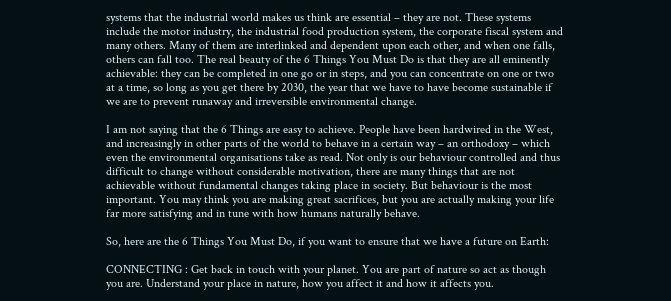systems that the industrial world makes us think are essential – they are not. These systems include the motor industry, the industrial food production system, the corporate fiscal system and many others. Many of them are interlinked and dependent upon each other, and when one falls, others can fall too. The real beauty of the 6 Things You Must Do is that they are all eminently achievable: they can be completed in one go or in steps, and you can concentrate on one or two at a time, so long as you get there by 2030, the year that we have to have become sustainable if we are to prevent runaway and irreversible environmental change.

I am not saying that the 6 Things are easy to achieve. People have been hardwired in the West, and increasingly in other parts of the world to behave in a certain way – an orthodoxy – which even the environmental organisations take as read. Not only is our behaviour controlled and thus difficult to change without considerable motivation, there are many things that are not achievable without fundamental changes taking place in society. But behaviour is the most important. You may think you are making great sacrifices, but you are actually making your life far more satisfying and in tune with how humans naturally behave.

So, here are the 6 Things You Must Do, if you want to ensure that we have a future on Earth:

CONNECTING : Get back in touch with your planet. You are part of nature so act as though you are. Understand your place in nature, how you affect it and how it affects you.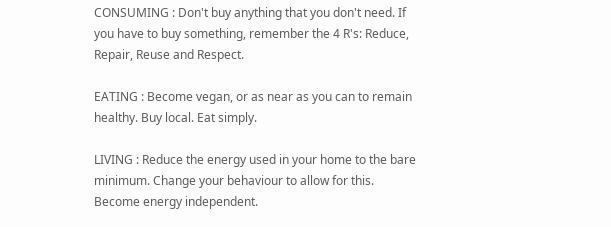CONSUMING : Don't buy anything that you don't need. If you have to buy something, remember the 4 R's: Reduce, Repair, Reuse and Respect.

EATING : Become vegan, or as near as you can to remain healthy. Buy local. Eat simply.

LIVING : Reduce the energy used in your home to the bare minimum. Change your behaviour to allow for this. Become energy independent.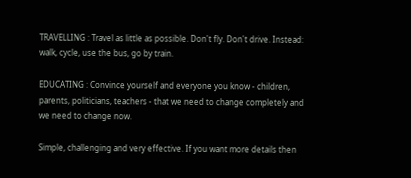TRAVELLING : Travel as little as possible. Don't fly. Don't drive. Instead: walk, cycle, use the bus, go by train.

EDUCATING : Convince yourself and everyone you know - children, parents, politicians, teachers - that we need to change completely and we need to change now.

Simple, challenging and very effective. If you want more details then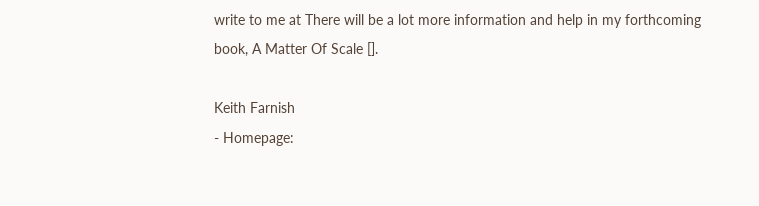write to me at There will be a lot more information and help in my forthcoming book, A Matter Of Scale [].

Keith Farnish
- Homepage: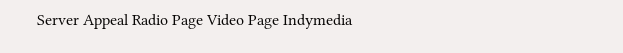Server Appeal Radio Page Video Page Indymedia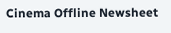Cinema Offline Newsheet